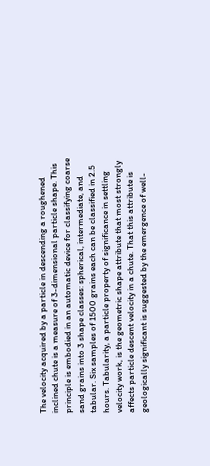The velocity acquired by a particle in descending a roughened inclined chute is a measure of 3-dimensional particle shape. This principle is embodied in an automatic device for classifying coarse sand grains into 3 shape classes: spherical, intermediate, and tabular. Six samples of 1500 grains each can be classified in 2.5 hours. Tabularity, a particle property of significance in settling velocity work, is the geometric shape attribute that most strongly affects particle descent velocity in a chute. That this attribute is geologically significant is suggested by the emergence of well-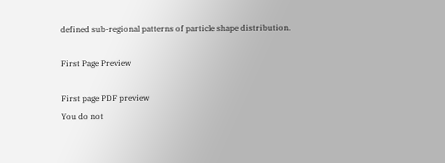defined sub-regional patterns of particle shape distribution.

First Page Preview

First page PDF preview
You do not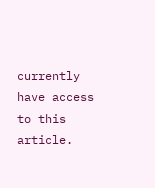currently have access to this article.